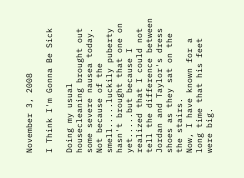November 3, 2008

I Think I'm Gonna Be Sick

Doing my usual housecleaning brought out some severe nausea today.  Not because of the smell.....luckily puberty hasn't brought that one on yet.....but because I realized that I could not tell the difference between Jordan and Taylor's dress shoes as they sat on the the stairs.
Now, I have known for a long time that his feet were big.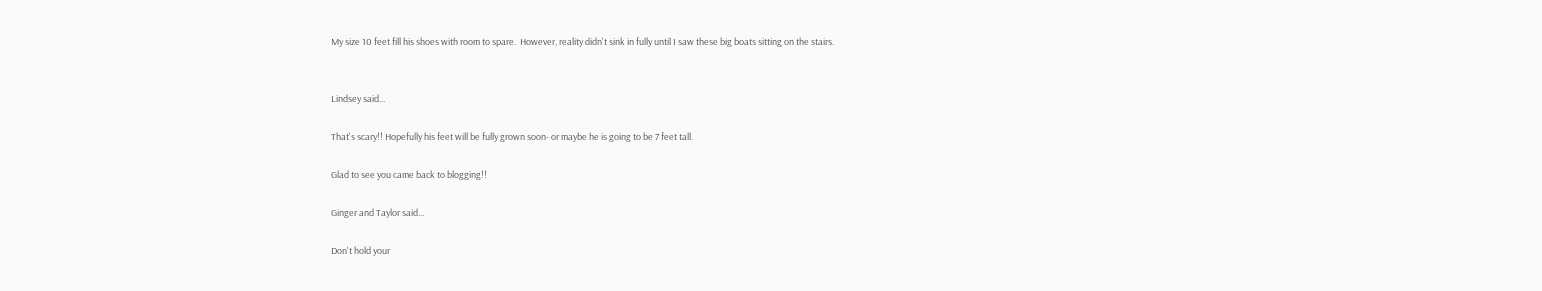My size 10 feet fill his shoes with room to spare.  However, reality didn't sink in fully until I saw these big boats sitting on the stairs.


Lindsey said...

That's scary!! Hopefully his feet will be fully grown soon- or maybe he is going to be 7 feet tall.

Glad to see you came back to blogging!!

Ginger and Taylor said...

Don't hold your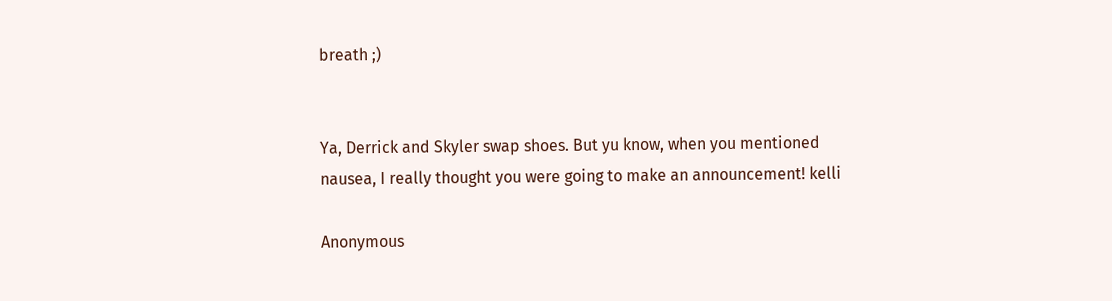breath ;)


Ya, Derrick and Skyler swap shoes. But yu know, when you mentioned nausea, I really thought you were going to make an announcement! kelli

Anonymous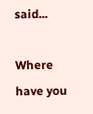said...

Where have you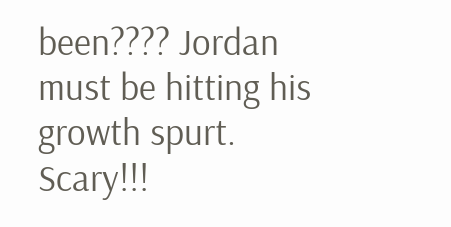been???? Jordan must be hitting his growth spurt. Scary!!!